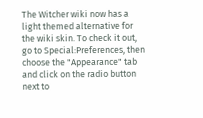The Witcher wiki now has a light themed alternative for the wiki skin. To check it out, go to Special:Preferences, then choose the "Appearance" tab and click on the radio button next to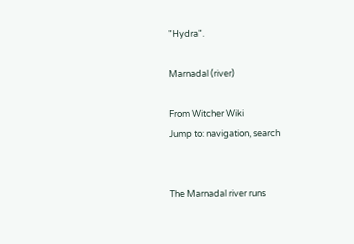"Hydra".

Marnadal (river)

From Witcher Wiki
Jump to: navigation, search


The Marnadal river runs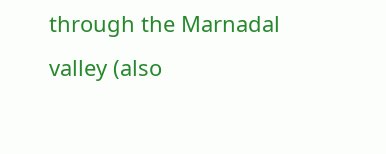through the Marnadal valley (also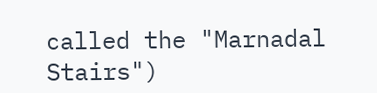called the "Marnadal Stairs")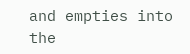and empties into the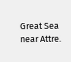Great Sea near Attre.